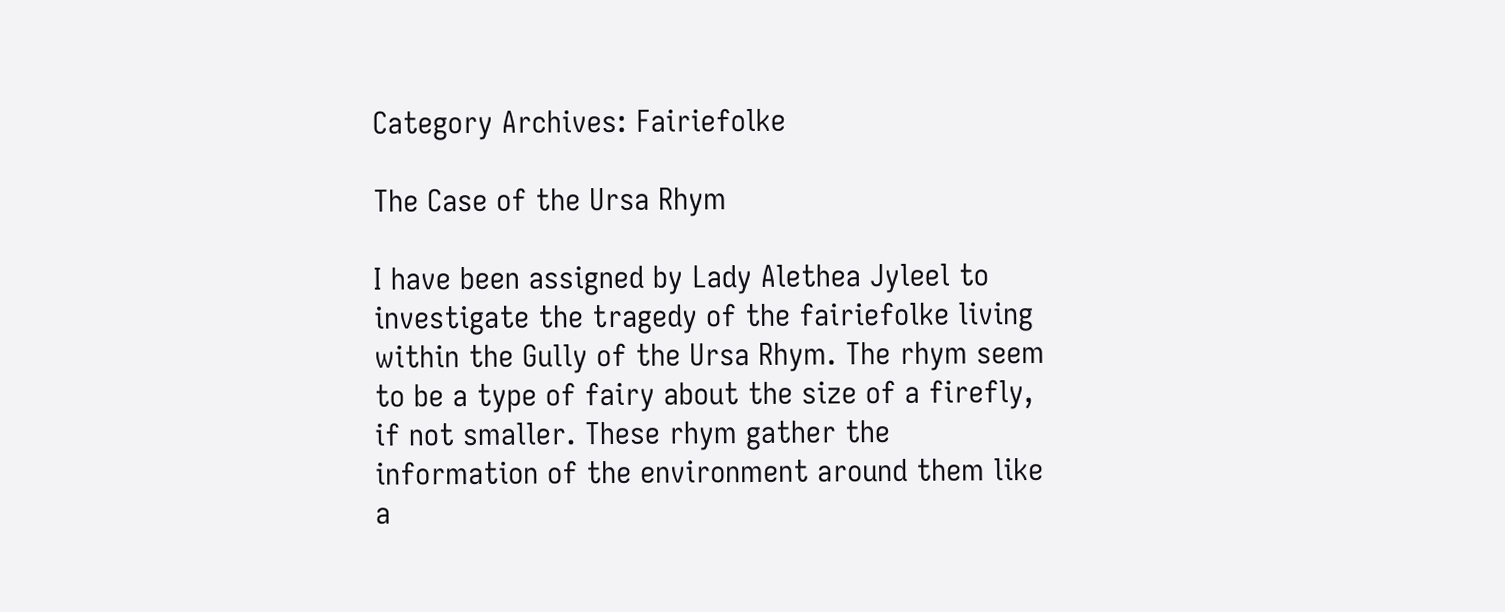Category Archives: Fairiefolke

The Case of the Ursa Rhym

I have been assigned by Lady Alethea Jyleel to investigate the tragedy of the fairiefolke living within the Gully of the Ursa Rhym. The rhym seem to be a type of fairy about the size of a firefly, if not smaller. These rhym gather the information of the environment around them like a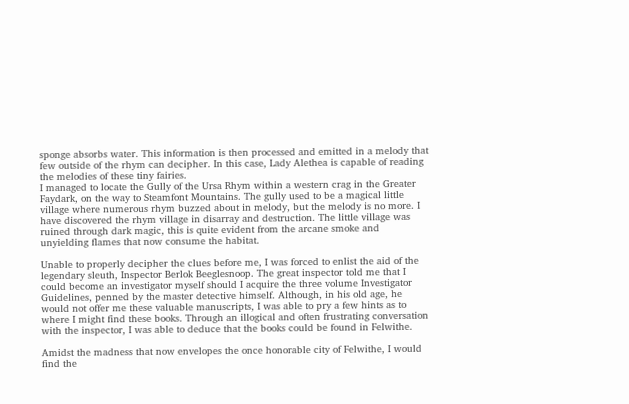sponge absorbs water. This information is then processed and emitted in a melody that few outside of the rhym can decipher. In this case, Lady Alethea is capable of reading the melodies of these tiny fairies.
I managed to locate the Gully of the Ursa Rhym within a western crag in the Greater Faydark, on the way to Steamfont Mountains. The gully used to be a magical little village where numerous rhym buzzed about in melody, but the melody is no more. I have discovered the rhym village in disarray and destruction. The little village was ruined through dark magic, this is quite evident from the arcane smoke and unyielding flames that now consume the habitat.

Unable to properly decipher the clues before me, I was forced to enlist the aid of the legendary sleuth, Inspector Berlok Beeglesnoop. The great inspector told me that I could become an investigator myself should I acquire the three volume Investigator Guidelines, penned by the master detective himself. Although, in his old age, he would not offer me these valuable manuscripts, I was able to pry a few hints as to where I might find these books. Through an illogical and often frustrating conversation with the inspector, I was able to deduce that the books could be found in Felwithe.

Amidst the madness that now envelopes the once honorable city of Felwithe, I would find the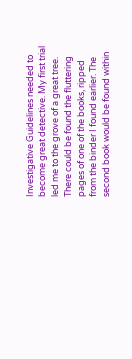Investigative Guidelines needed to become great detective. My first trial led me to the grove of a great tree. There could be found the fluttering pages of one of the books, ripped from the binder I found earlier. The second book would be found within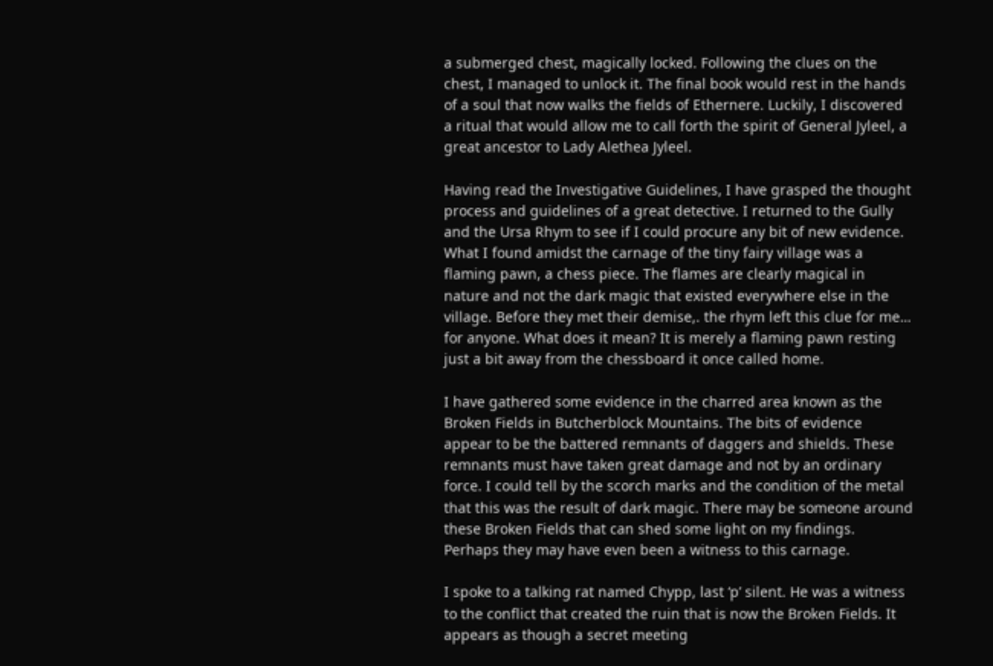a submerged chest, magically locked. Following the clues on the chest, I managed to unlock it. The final book would rest in the hands of a soul that now walks the fields of Ethernere. Luckily, I discovered a ritual that would allow me to call forth the spirit of General Jyleel, a great ancestor to Lady Alethea Jyleel.

Having read the Investigative Guidelines, I have grasped the thought process and guidelines of a great detective. I returned to the Gully and the Ursa Rhym to see if I could procure any bit of new evidence. What I found amidst the carnage of the tiny fairy village was a flaming pawn, a chess piece. The flames are clearly magical in nature and not the dark magic that existed everywhere else in the village. Before they met their demise,. the rhym left this clue for me… for anyone. What does it mean? It is merely a flaming pawn resting just a bit away from the chessboard it once called home.

I have gathered some evidence in the charred area known as the Broken Fields in Butcherblock Mountains. The bits of evidence appear to be the battered remnants of daggers and shields. These remnants must have taken great damage and not by an ordinary force. I could tell by the scorch marks and the condition of the metal that this was the result of dark magic. There may be someone around these Broken Fields that can shed some light on my findings. Perhaps they may have even been a witness to this carnage.

I spoke to a talking rat named Chypp, last ‘p’ silent. He was a witness to the conflict that created the ruin that is now the Broken Fields. It appears as though a secret meeting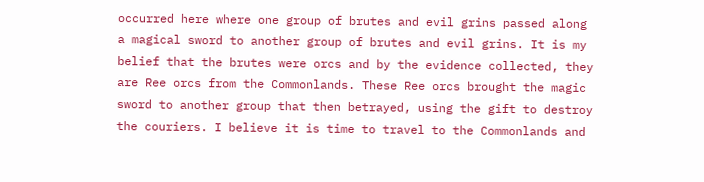occurred here where one group of brutes and evil grins passed along a magical sword to another group of brutes and evil grins. It is my belief that the brutes were orcs and by the evidence collected, they are Ree orcs from the Commonlands. These Ree orcs brought the magic sword to another group that then betrayed, using the gift to destroy the couriers. I believe it is time to travel to the Commonlands and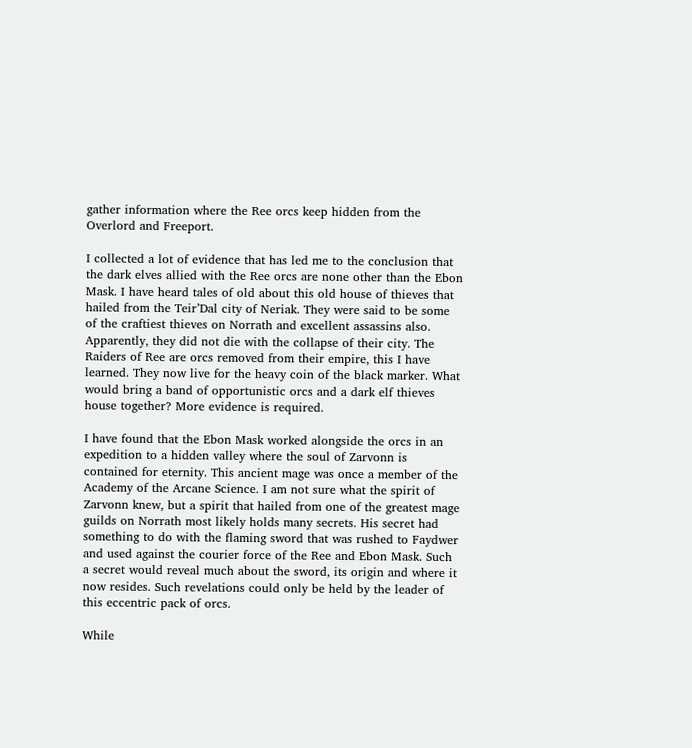gather information where the Ree orcs keep hidden from the Overlord and Freeport.

I collected a lot of evidence that has led me to the conclusion that the dark elves allied with the Ree orcs are none other than the Ebon Mask. I have heard tales of old about this old house of thieves that hailed from the Teir’Dal city of Neriak. They were said to be some of the craftiest thieves on Norrath and excellent assassins also. Apparently, they did not die with the collapse of their city. The Raiders of Ree are orcs removed from their empire, this I have learned. They now live for the heavy coin of the black marker. What would bring a band of opportunistic orcs and a dark elf thieves house together? More evidence is required.

I have found that the Ebon Mask worked alongside the orcs in an expedition to a hidden valley where the soul of Zarvonn is contained for eternity. This ancient mage was once a member of the Academy of the Arcane Science. I am not sure what the spirit of Zarvonn knew, but a spirit that hailed from one of the greatest mage guilds on Norrath most likely holds many secrets. His secret had something to do with the flaming sword that was rushed to Faydwer and used against the courier force of the Ree and Ebon Mask. Such a secret would reveal much about the sword, its origin and where it now resides. Such revelations could only be held by the leader of this eccentric pack of orcs.

While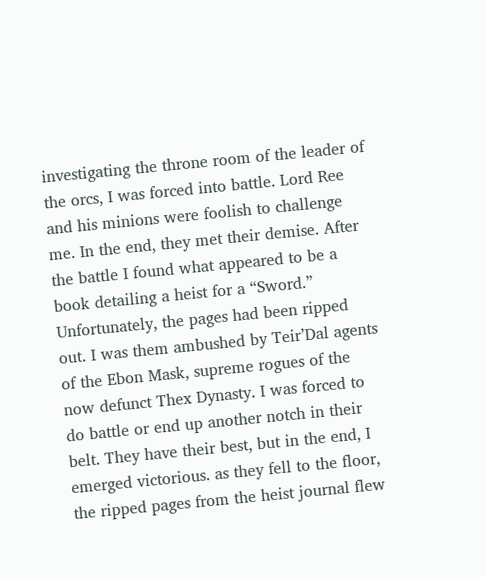investigating the throne room of the leader of the orcs, I was forced into battle. Lord Ree and his minions were foolish to challenge me. In the end, they met their demise. After the battle I found what appeared to be a book detailing a heist for a “Sword.” Unfortunately, the pages had been ripped out. I was them ambushed by Teir’Dal agents of the Ebon Mask, supreme rogues of the now defunct Thex Dynasty. I was forced to do battle or end up another notch in their belt. They have their best, but in the end, I emerged victorious. as they fell to the floor, the ripped pages from the heist journal flew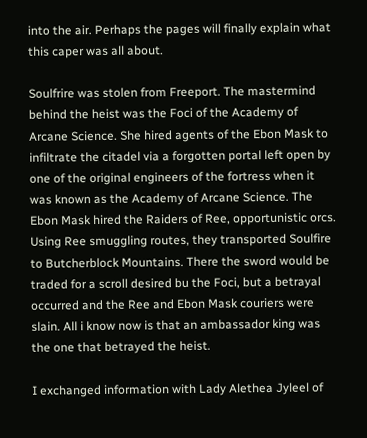into the air. Perhaps the pages will finally explain what this caper was all about.

Soulfrire was stolen from Freeport. The mastermind behind the heist was the Foci of the Academy of Arcane Science. She hired agents of the Ebon Mask to infiltrate the citadel via a forgotten portal left open by one of the original engineers of the fortress when it was known as the Academy of Arcane Science. The Ebon Mask hired the Raiders of Ree, opportunistic orcs. Using Ree smuggling routes, they transported Soulfire to Butcherblock Mountains. There the sword would be traded for a scroll desired bu the Foci, but a betrayal occurred and the Ree and Ebon Mask couriers were slain. All i know now is that an ambassador king was the one that betrayed the heist.

I exchanged information with Lady Alethea Jyleel of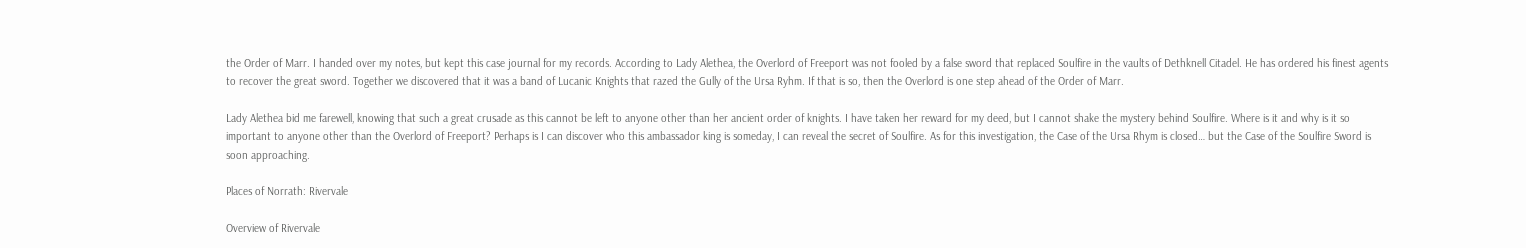the Order of Marr. I handed over my notes, but kept this case journal for my records. According to Lady Alethea, the Overlord of Freeport was not fooled by a false sword that replaced Soulfire in the vaults of Dethknell Citadel. He has ordered his finest agents to recover the great sword. Together we discovered that it was a band of Lucanic Knights that razed the Gully of the Ursa Ryhm. If that is so, then the Overlord is one step ahead of the Order of Marr.

Lady Alethea bid me farewell, knowing that such a great crusade as this cannot be left to anyone other than her ancient order of knights. I have taken her reward for my deed, but I cannot shake the mystery behind Soulfire. Where is it and why is it so important to anyone other than the Overlord of Freeport? Perhaps is I can discover who this ambassador king is someday, I can reveal the secret of Soulfire. As for this investigation, the Case of the Ursa Rhym is closed… but the Case of the Soulfire Sword is soon approaching.

Places of Norrath: Rivervale

Overview of Rivervale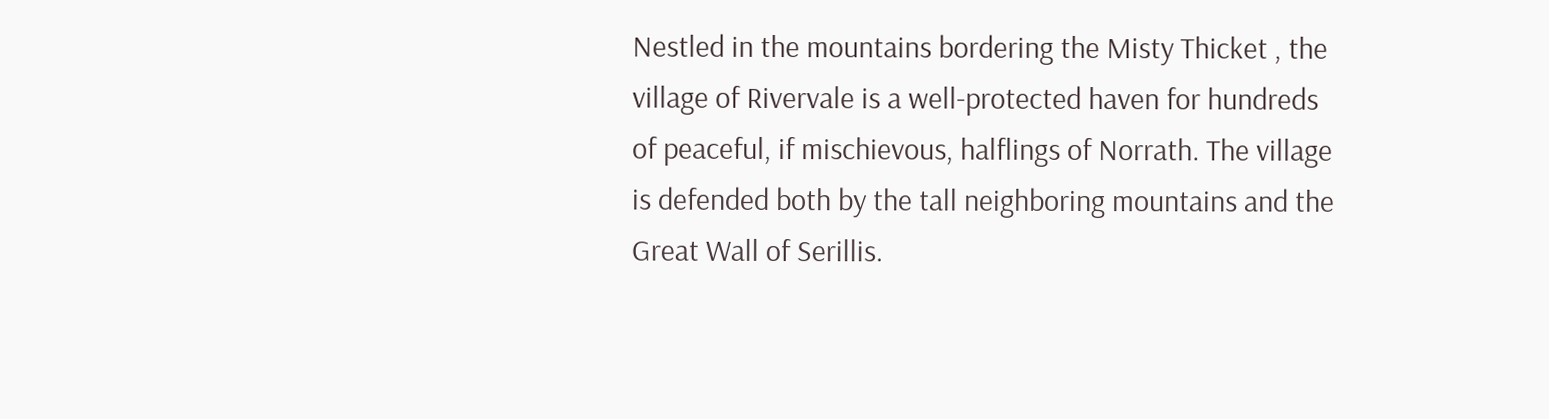Nestled in the mountains bordering the Misty Thicket , the village of Rivervale is a well-protected haven for hundreds of peaceful, if mischievous, halflings of Norrath. The village is defended both by the tall neighboring mountains and the Great Wall of Serillis.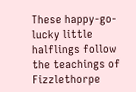These happy-go-lucky little halflings follow the teachings of Fizzlethorpe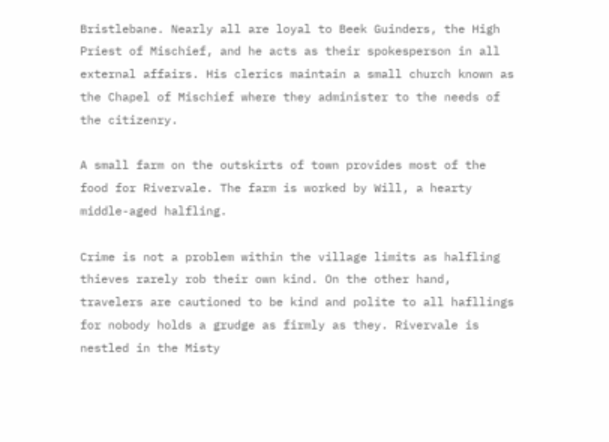Bristlebane. Nearly all are loyal to Beek Guinders, the High Priest of Mischief, and he acts as their spokesperson in all external affairs. His clerics maintain a small church known as the Chapel of Mischief where they administer to the needs of the citizenry.

A small farm on the outskirts of town provides most of the food for Rivervale. The farm is worked by Will, a hearty middle-aged halfling.

Crime is not a problem within the village limits as halfling thieves rarely rob their own kind. On the other hand, travelers are cautioned to be kind and polite to all hafllings for nobody holds a grudge as firmly as they. Rivervale is nestled in the Misty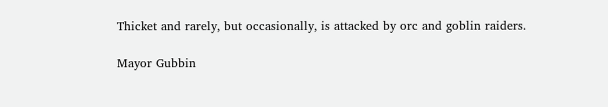Thicket and rarely, but occasionally, is attacked by orc and goblin raiders.

Mayor Gubbin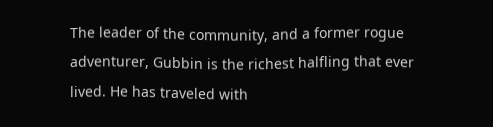The leader of the community, and a former rogue adventurer, Gubbin is the richest halfling that ever lived. He has traveled with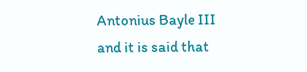Antonius Bayle III and it is said that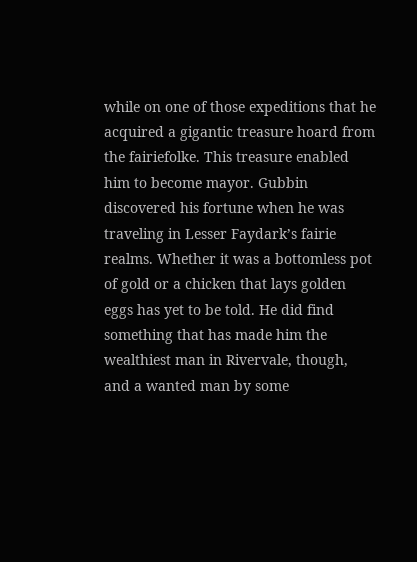while on one of those expeditions that he acquired a gigantic treasure hoard from the fairiefolke. This treasure enabled him to become mayor. Gubbin discovered his fortune when he was traveling in Lesser Faydark’s fairie realms. Whether it was a bottomless pot of gold or a chicken that lays golden eggs has yet to be told. He did find something that has made him the wealthiest man in Rivervale, though, and a wanted man by some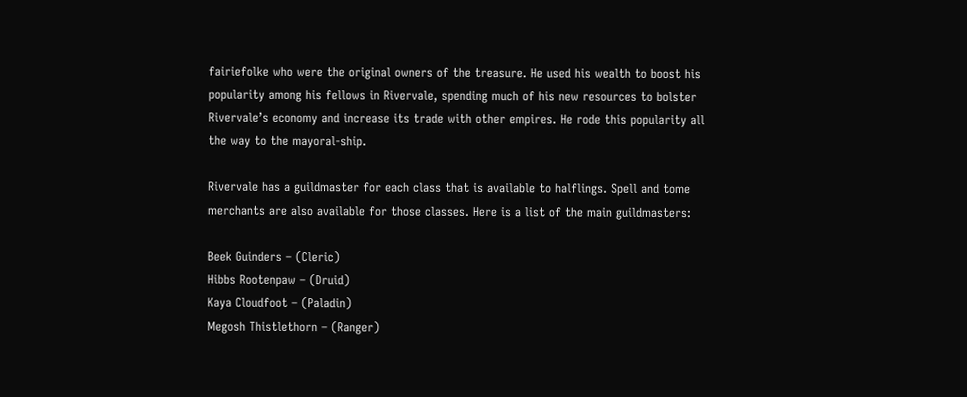fairiefolke who were the original owners of the treasure. He used his wealth to boost his popularity among his fellows in Rivervale, spending much of his new resources to bolster Rivervale’s economy and increase its trade with other empires. He rode this popularity all the way to the mayoral-ship.

Rivervale has a guildmaster for each class that is available to halflings. Spell and tome merchants are also available for those classes. Here is a list of the main guildmasters:

Beek Guinders – (Cleric)
Hibbs Rootenpaw – (Druid)
Kaya Cloudfoot – (Paladin)
Megosh Thistlethorn – (Ranger)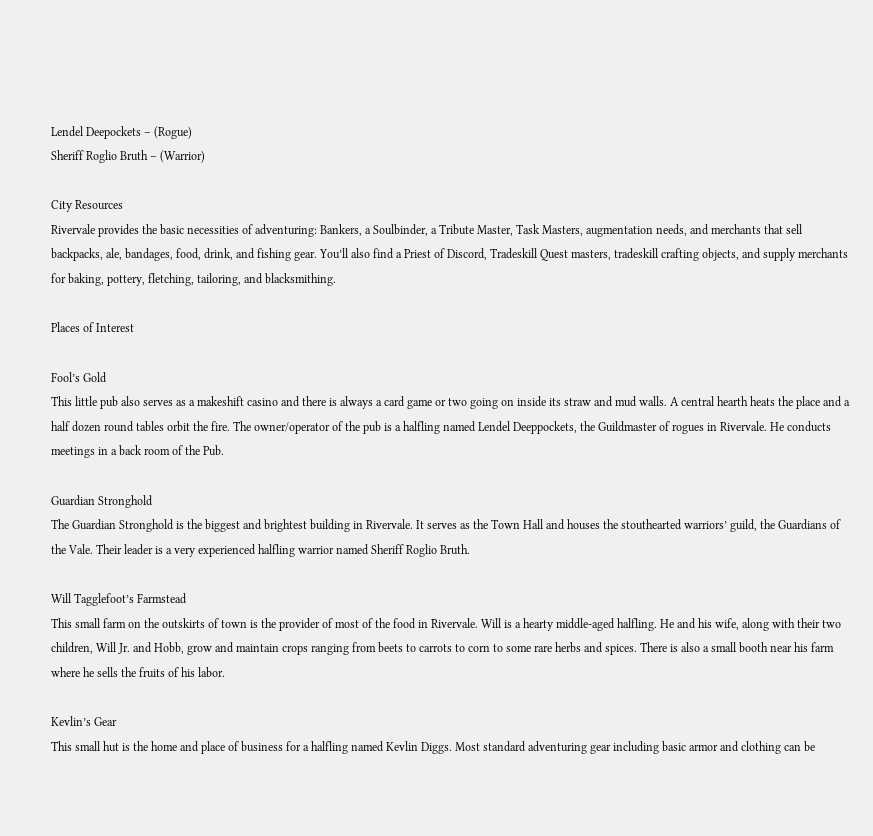Lendel Deepockets – (Rogue)
Sheriff Roglio Bruth – (Warrior)

City Resources
Rivervale provides the basic necessities of adventuring: Bankers, a Soulbinder, a Tribute Master, Task Masters, augmentation needs, and merchants that sell backpacks, ale, bandages, food, drink, and fishing gear. You’ll also find a Priest of Discord, Tradeskill Quest masters, tradeskill crafting objects, and supply merchants for baking, pottery, fletching, tailoring, and blacksmithing.

Places of Interest

Fool’s Gold
This little pub also serves as a makeshift casino and there is always a card game or two going on inside its straw and mud walls. A central hearth heats the place and a half dozen round tables orbit the fire. The owner/operator of the pub is a halfling named Lendel Deeppockets, the Guildmaster of rogues in Rivervale. He conducts meetings in a back room of the Pub.

Guardian Stronghold
The Guardian Stronghold is the biggest and brightest building in Rivervale. It serves as the Town Hall and houses the stouthearted warriors’ guild, the Guardians of the Vale. Their leader is a very experienced halfling warrior named Sheriff Roglio Bruth.

Will Tagglefoot’s Farmstead
This small farm on the outskirts of town is the provider of most of the food in Rivervale. Will is a hearty middle-aged halfling. He and his wife, along with their two children, Will Jr. and Hobb, grow and maintain crops ranging from beets to carrots to corn to some rare herbs and spices. There is also a small booth near his farm where he sells the fruits of his labor.

Kevlin’s Gear
This small hut is the home and place of business for a halfling named Kevlin Diggs. Most standard adventuring gear including basic armor and clothing can be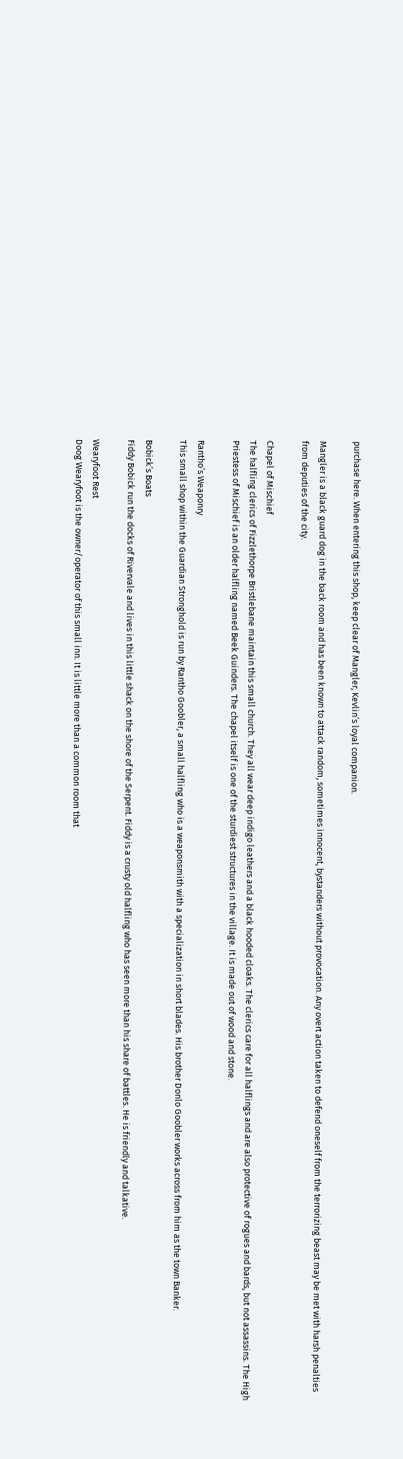purchase here. When entering this shop, keep clear of Mangler, Kevlin’s loyal companion.

Mangler is a black guard dog in the back room and has been known to attack random, sometimes innocent, bystanders without provocation. Any overt action taken to defend oneself from the terrorizing beast may be met with harsh penalties from deputies of the city.

Chapel of Mischief
The halfling clerics of Fizzlethorpe Bristlebane maintain this small church. They all wear deep indigo leathers and a black hooded cloaks. The clerics care for all halflings and are also protective of rogues and bards, but not assassins. The High Priestess of Mischief is an older halfling named Beek Guinders. The chapel itself is one of the sturdiest structures in the village. It is made out of wood and stone.

Rantho’s Weaponry
This small shop within the Guardian Stronghold is run by Rantho Goobler, a small halfling who is a weaponsmith with a specialization in short blades. His brother Donlo Goobler works across from him as the town Banker.

Bobick’s Boats
Fiddy Bobick run the docks of Rivervale and lives in this little shack on the shore of the Serpent. Fiddy is a crusty old halfling who has seen more than his share of battles. He is friendly and talkative.

Wearyfoot Rest
Doog Wearyfoot is the owner/operator of this small inn. It is little more than a common room that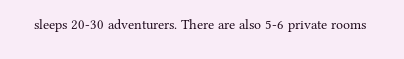sleeps 20-30 adventurers. There are also 5-6 private rooms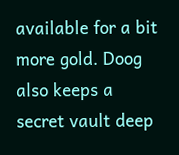available for a bit more gold. Doog also keeps a secret vault deep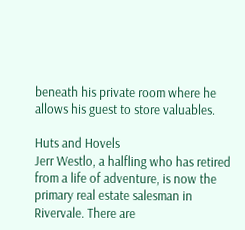beneath his private room where he allows his guest to store valuables.

Huts and Hovels
Jerr Westlo, a halfling who has retired from a life of adventure, is now the primary real estate salesman in Rivervale. There are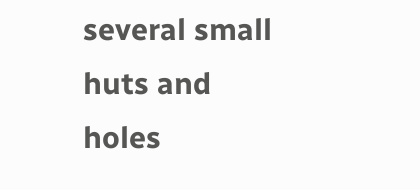several small huts and holes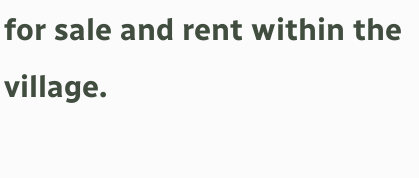for sale and rent within the village.